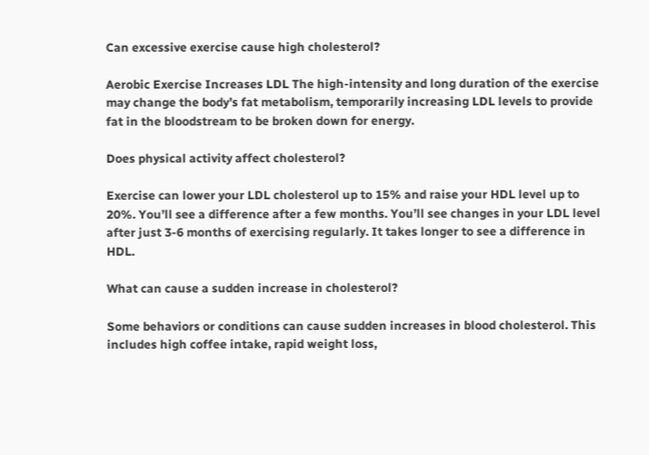Can excessive exercise cause high cholesterol?

Aerobic Exercise Increases LDL The high-intensity and long duration of the exercise may change the body’s fat metabolism, temporarily increasing LDL levels to provide fat in the bloodstream to be broken down for energy.

Does physical activity affect cholesterol?

Exercise can lower your LDL cholesterol up to 15% and raise your HDL level up to 20%. You’ll see a difference after a few months. You’ll see changes in your LDL level after just 3-6 months of exercising regularly. It takes longer to see a difference in HDL.

What can cause a sudden increase in cholesterol?

Some behaviors or conditions can cause sudden increases in blood cholesterol. This includes high coffee intake, rapid weight loss,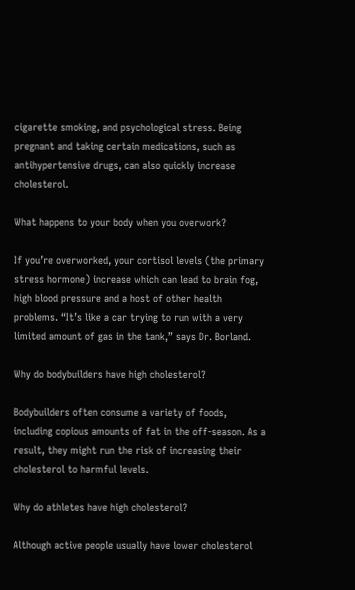cigarette smoking, and psychological stress. Being pregnant and taking certain medications, such as antihypertensive drugs, can also quickly increase cholesterol.

What happens to your body when you overwork?

If you’re overworked, your cortisol levels (the primary stress hormone) increase which can lead to brain fog, high blood pressure and a host of other health problems. “It’s like a car trying to run with a very limited amount of gas in the tank,” says Dr. Borland.

Why do bodybuilders have high cholesterol?

Bodybuilders often consume a variety of foods, including copious amounts of fat in the off-season. As a result, they might run the risk of increasing their cholesterol to harmful levels.

Why do athletes have high cholesterol?

Although active people usually have lower cholesterol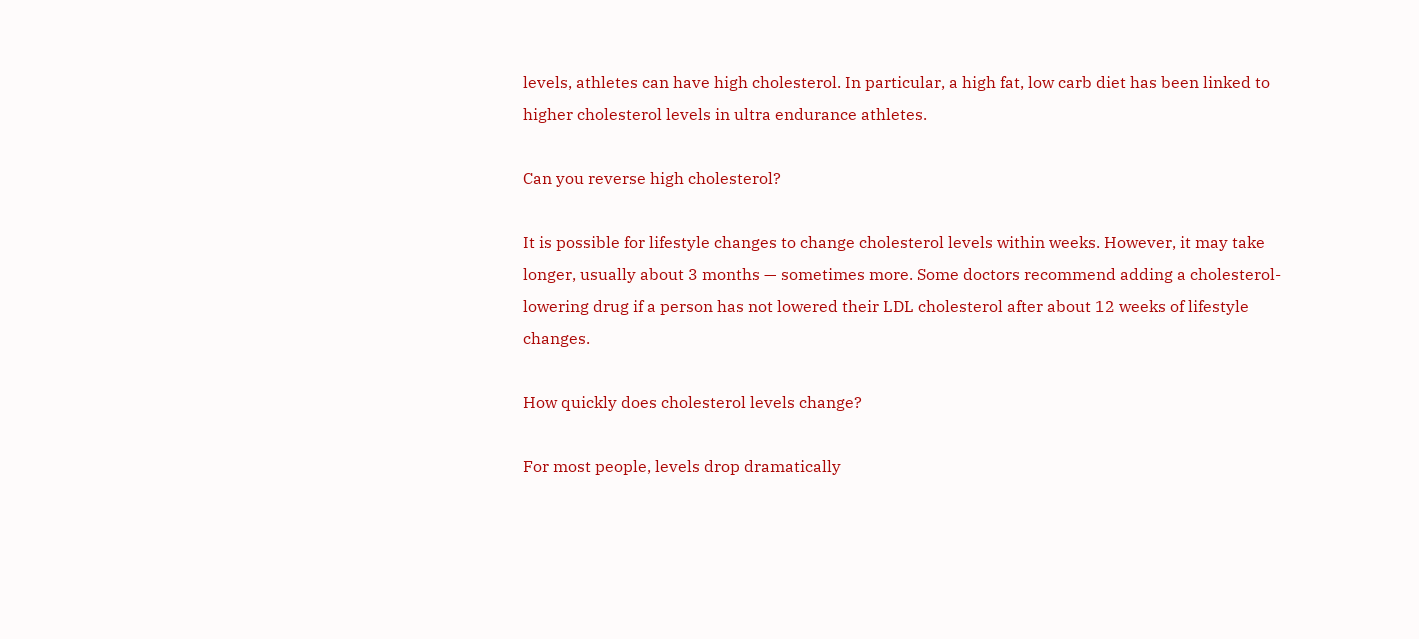levels, athletes can have high cholesterol. In particular, a high fat, low carb diet has been linked to higher cholesterol levels in ultra endurance athletes.

Can you reverse high cholesterol?

It is possible for lifestyle changes to change cholesterol levels within weeks. However, it may take longer, usually about 3 months — sometimes more. Some doctors recommend adding a cholesterol-lowering drug if a person has not lowered their LDL cholesterol after about 12 weeks of lifestyle changes.

How quickly does cholesterol levels change?

For most people, levels drop dramatically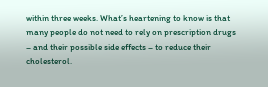within three weeks. What’s heartening to know is that many people do not need to rely on prescription drugs – and their possible side effects – to reduce their cholesterol.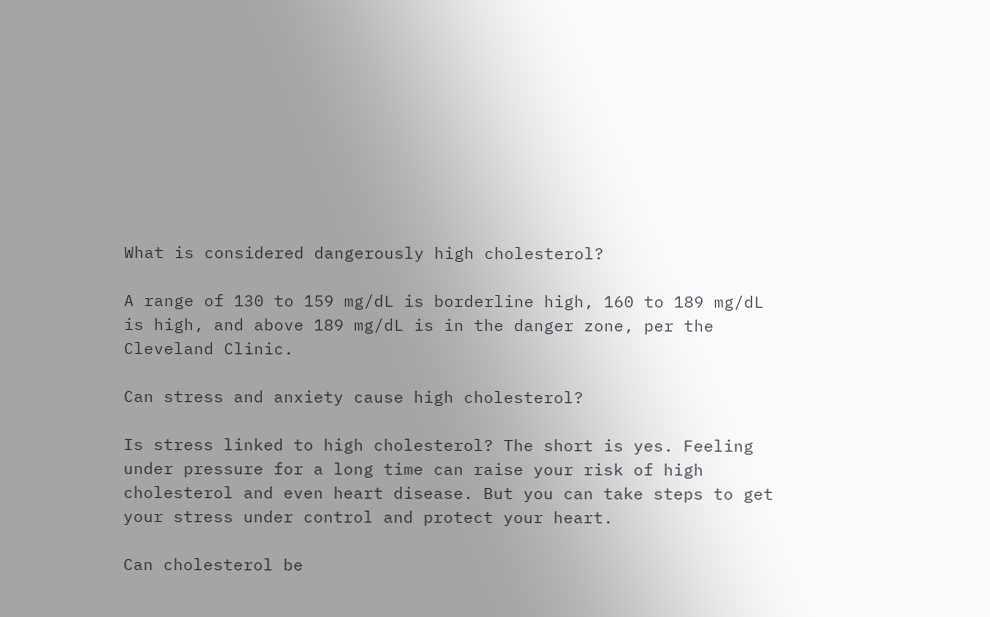What is considered dangerously high cholesterol?

A range of 130 to 159 mg/dL is borderline high, 160 to 189 mg/dL is high, and above 189 mg/dL is in the danger zone, per the Cleveland Clinic.

Can stress and anxiety cause high cholesterol?

Is stress linked to high cholesterol? The short is yes. Feeling under pressure for a long time can raise your risk of high cholesterol and even heart disease. But you can take steps to get your stress under control and protect your heart.

Can cholesterol be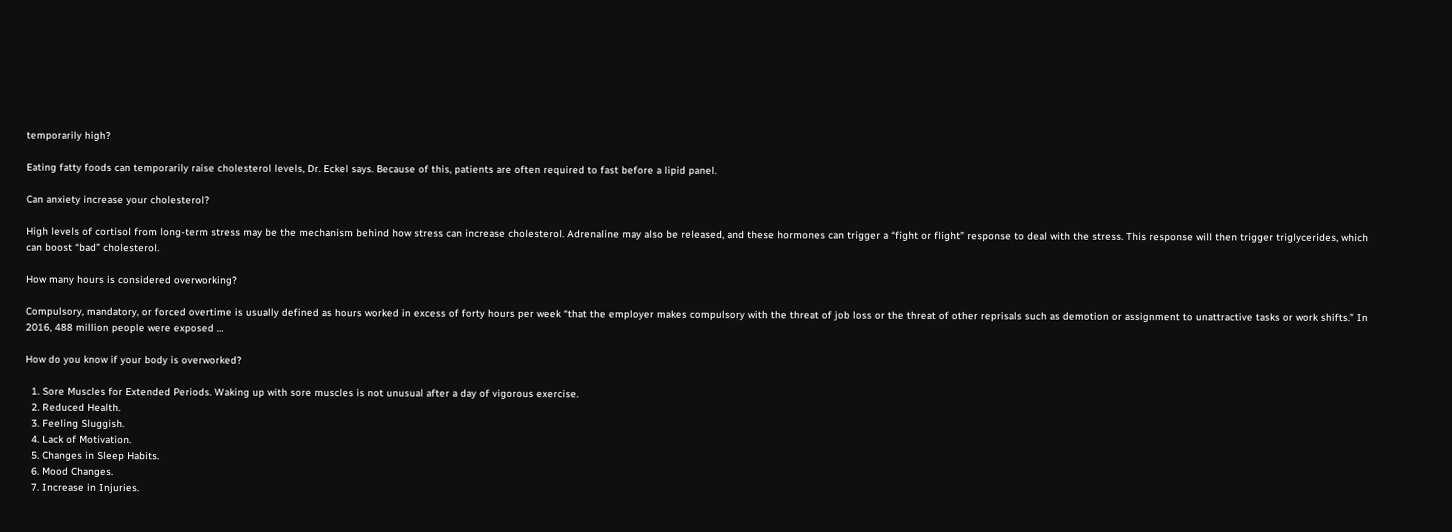temporarily high?

Eating fatty foods can temporarily raise cholesterol levels, Dr. Eckel says. Because of this, patients are often required to fast before a lipid panel.

Can anxiety increase your cholesterol?

High levels of cortisol from long-term stress may be the mechanism behind how stress can increase cholesterol. Adrenaline may also be released, and these hormones can trigger a “fight or flight” response to deal with the stress. This response will then trigger triglycerides, which can boost “bad” cholesterol.

How many hours is considered overworking?

Compulsory, mandatory, or forced overtime is usually defined as hours worked in excess of forty hours per week “that the employer makes compulsory with the threat of job loss or the threat of other reprisals such as demotion or assignment to unattractive tasks or work shifts.” In 2016, 488 million people were exposed …

How do you know if your body is overworked?

  1. Sore Muscles for Extended Periods. Waking up with sore muscles is not unusual after a day of vigorous exercise.
  2. Reduced Health.
  3. Feeling Sluggish.
  4. Lack of Motivation.
  5. Changes in Sleep Habits.
  6. Mood Changes.
  7. Increase in Injuries.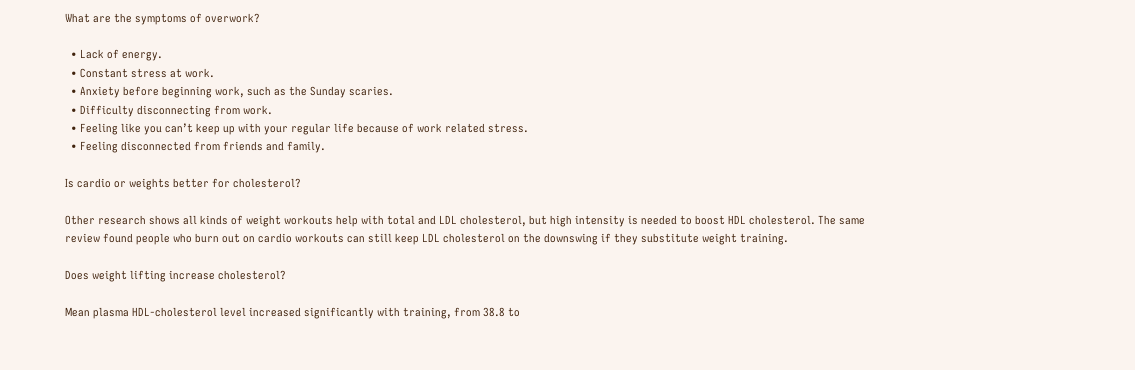What are the symptoms of overwork?

  • Lack of energy.
  • Constant stress at work.
  • Anxiety before beginning work, such as the Sunday scaries.
  • Difficulty disconnecting from work.
  • Feeling like you can’t keep up with your regular life because of work related stress.
  • Feeling disconnected from friends and family.

Is cardio or weights better for cholesterol?

Other research shows all kinds of weight workouts help with total and LDL cholesterol, but high intensity is needed to boost HDL cholesterol. The same review found people who burn out on cardio workouts can still keep LDL cholesterol on the downswing if they substitute weight training.

Does weight lifting increase cholesterol?

Mean plasma HDL-cholesterol level increased significantly with training, from 38.8 to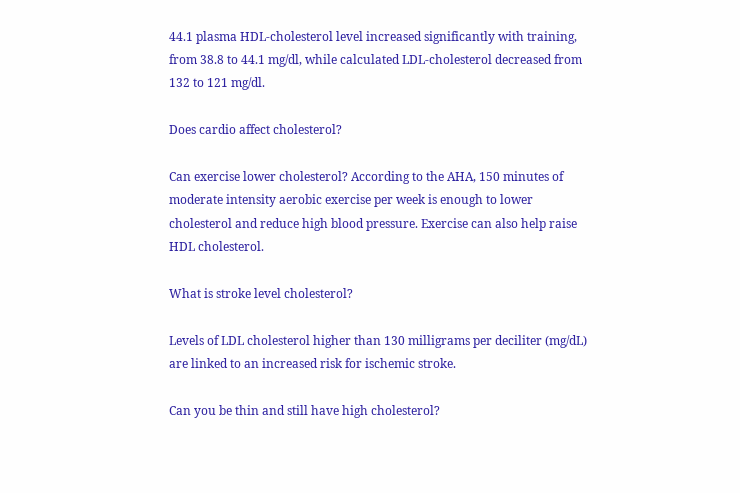44.1 plasma HDL-cholesterol level increased significantly with training, from 38.8 to 44.1 mg/dl, while calculated LDL-cholesterol decreased from 132 to 121 mg/dl.

Does cardio affect cholesterol?

Can exercise lower cholesterol? According to the AHA, 150 minutes of moderate intensity aerobic exercise per week is enough to lower cholesterol and reduce high blood pressure. Exercise can also help raise HDL cholesterol.

What is stroke level cholesterol?

Levels of LDL cholesterol higher than 130 milligrams per deciliter (mg/dL) are linked to an increased risk for ischemic stroke.

Can you be thin and still have high cholesterol?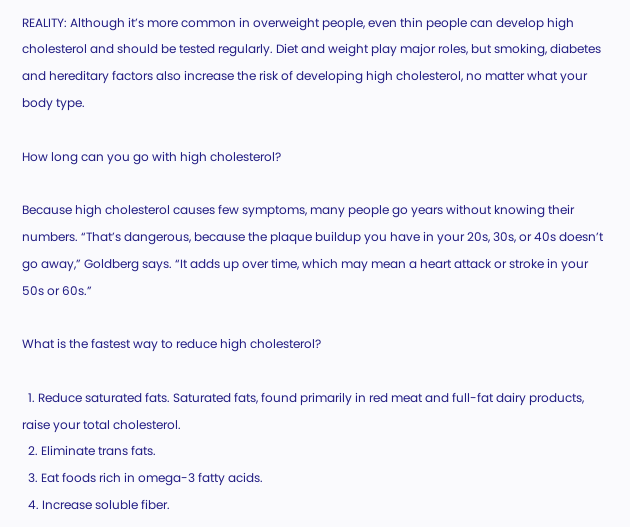REALITY: Although it’s more common in overweight people, even thin people can develop high cholesterol and should be tested regularly. Diet and weight play major roles, but smoking, diabetes and hereditary factors also increase the risk of developing high cholesterol, no matter what your body type.

How long can you go with high cholesterol?

Because high cholesterol causes few symptoms, many people go years without knowing their numbers. “That’s dangerous, because the plaque buildup you have in your 20s, 30s, or 40s doesn’t go away,” Goldberg says. “It adds up over time, which may mean a heart attack or stroke in your 50s or 60s.”

What is the fastest way to reduce high cholesterol?

  1. Reduce saturated fats. Saturated fats, found primarily in red meat and full-fat dairy products, raise your total cholesterol.
  2. Eliminate trans fats.
  3. Eat foods rich in omega-3 fatty acids.
  4. Increase soluble fiber.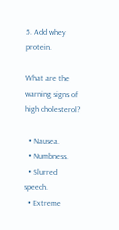5. Add whey protein.

What are the warning signs of high cholesterol?

  • Nausea.
  • Numbness.
  • Slurred speech.
  • Extreme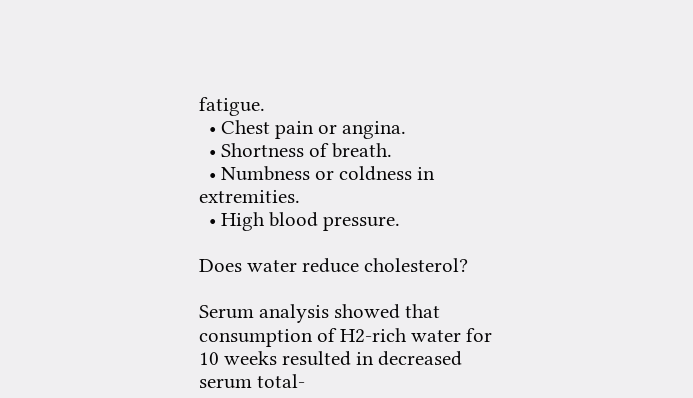fatigue.
  • Chest pain or angina.
  • Shortness of breath.
  • Numbness or coldness in extremities.
  • High blood pressure.

Does water reduce cholesterol?

Serum analysis showed that consumption of H2-rich water for 10 weeks resulted in decreased serum total-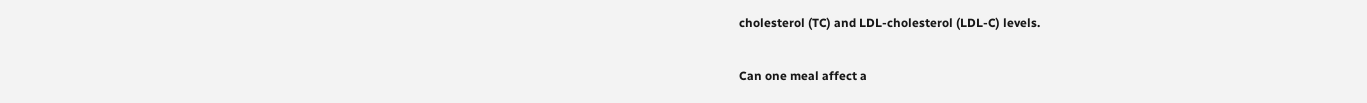cholesterol (TC) and LDL-cholesterol (LDL-C) levels.

Can one meal affect a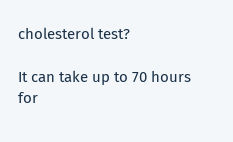cholesterol test?

It can take up to 70 hours for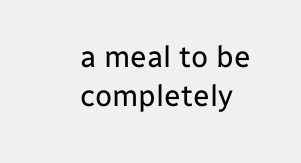a meal to be completely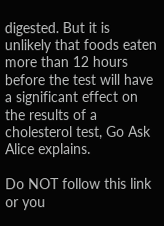digested. But it is unlikely that foods eaten more than 12 hours before the test will have a significant effect on the results of a cholesterol test, Go Ask Alice explains.

Do NOT follow this link or you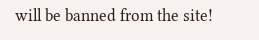will be banned from the site!